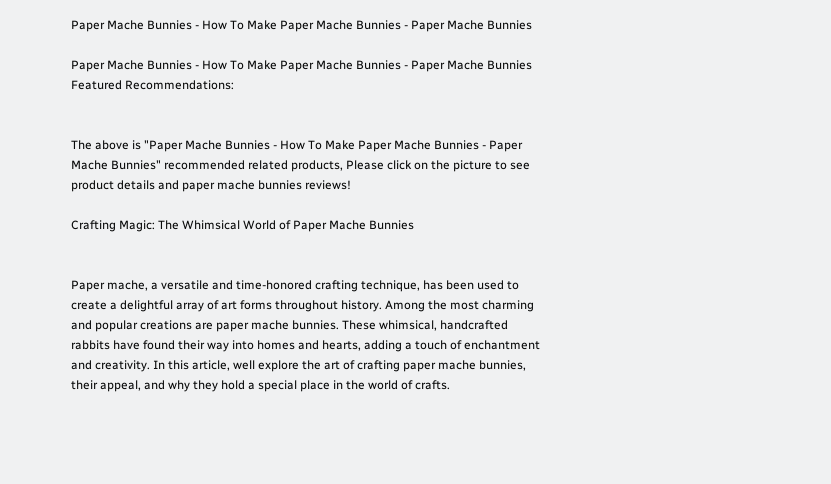Paper Mache Bunnies - How To Make Paper Mache Bunnies - Paper Mache Bunnies

Paper Mache Bunnies - How To Make Paper Mache Bunnies - Paper Mache Bunnies Featured Recommendations:


The above is "Paper Mache Bunnies - How To Make Paper Mache Bunnies - Paper Mache Bunnies" recommended related products, Please click on the picture to see product details and paper mache bunnies reviews!

Crafting Magic: The Whimsical World of Paper Mache Bunnies


Paper mache, a versatile and time-honored crafting technique, has been used to create a delightful array of art forms throughout history. Among the most charming and popular creations are paper mache bunnies. These whimsical, handcrafted rabbits have found their way into homes and hearts, adding a touch of enchantment and creativity. In this article, well explore the art of crafting paper mache bunnies, their appeal, and why they hold a special place in the world of crafts.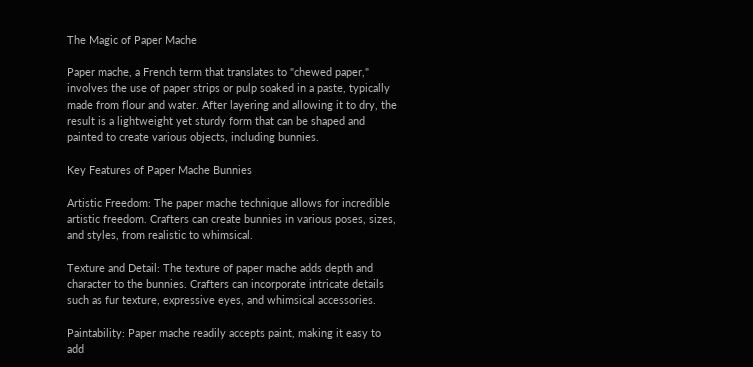The Magic of Paper Mache

Paper mache, a French term that translates to "chewed paper," involves the use of paper strips or pulp soaked in a paste, typically made from flour and water. After layering and allowing it to dry, the result is a lightweight yet sturdy form that can be shaped and painted to create various objects, including bunnies.

Key Features of Paper Mache Bunnies

Artistic Freedom: The paper mache technique allows for incredible artistic freedom. Crafters can create bunnies in various poses, sizes, and styles, from realistic to whimsical.

Texture and Detail: The texture of paper mache adds depth and character to the bunnies. Crafters can incorporate intricate details such as fur texture, expressive eyes, and whimsical accessories.

Paintability: Paper mache readily accepts paint, making it easy to add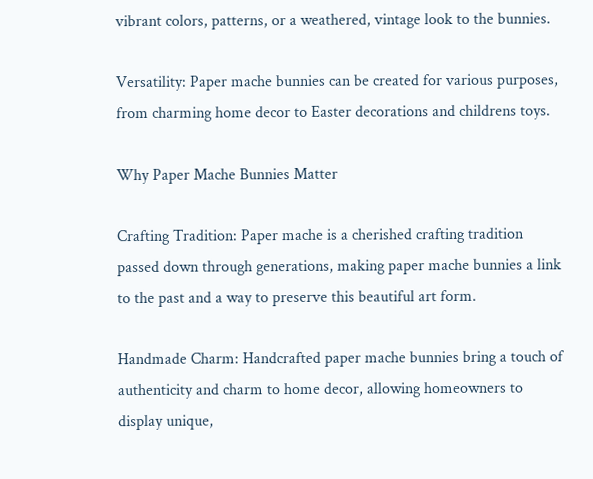vibrant colors, patterns, or a weathered, vintage look to the bunnies.

Versatility: Paper mache bunnies can be created for various purposes, from charming home decor to Easter decorations and childrens toys.

Why Paper Mache Bunnies Matter

Crafting Tradition: Paper mache is a cherished crafting tradition passed down through generations, making paper mache bunnies a link to the past and a way to preserve this beautiful art form.

Handmade Charm: Handcrafted paper mache bunnies bring a touch of authenticity and charm to home decor, allowing homeowners to display unique,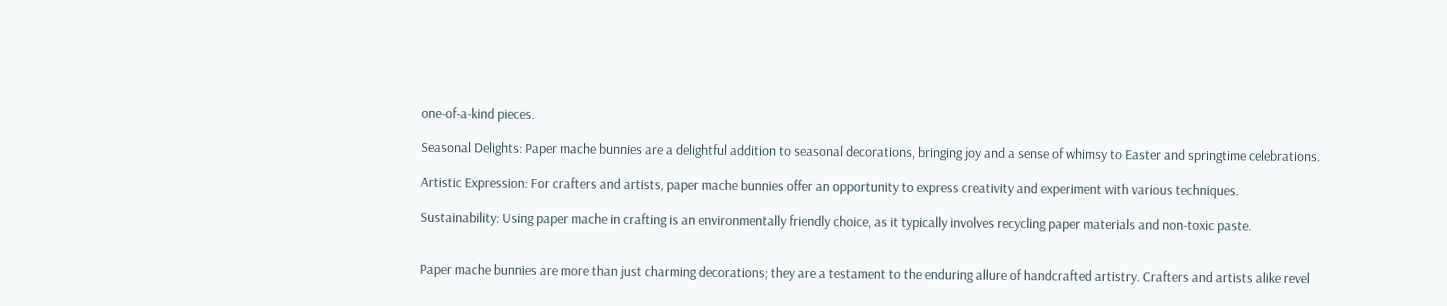one-of-a-kind pieces.

Seasonal Delights: Paper mache bunnies are a delightful addition to seasonal decorations, bringing joy and a sense of whimsy to Easter and springtime celebrations.

Artistic Expression: For crafters and artists, paper mache bunnies offer an opportunity to express creativity and experiment with various techniques.

Sustainability: Using paper mache in crafting is an environmentally friendly choice, as it typically involves recycling paper materials and non-toxic paste.


Paper mache bunnies are more than just charming decorations; they are a testament to the enduring allure of handcrafted artistry. Crafters and artists alike revel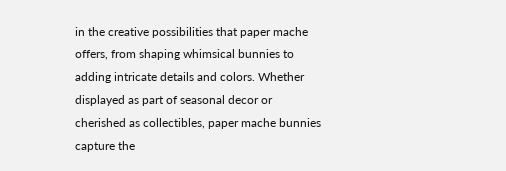in the creative possibilities that paper mache offers, from shaping whimsical bunnies to adding intricate details and colors. Whether displayed as part of seasonal decor or cherished as collectibles, paper mache bunnies capture the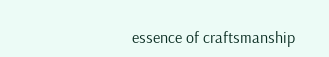essence of craftsmanship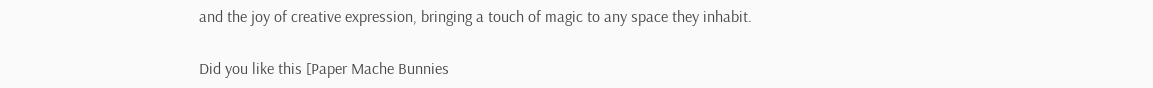and the joy of creative expression, bringing a touch of magic to any space they inhabit.

Did you like this [Paper Mache Bunnies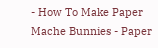- How To Make Paper Mache Bunnies - Paper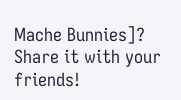Mache Bunnies]? Share it with your friends!